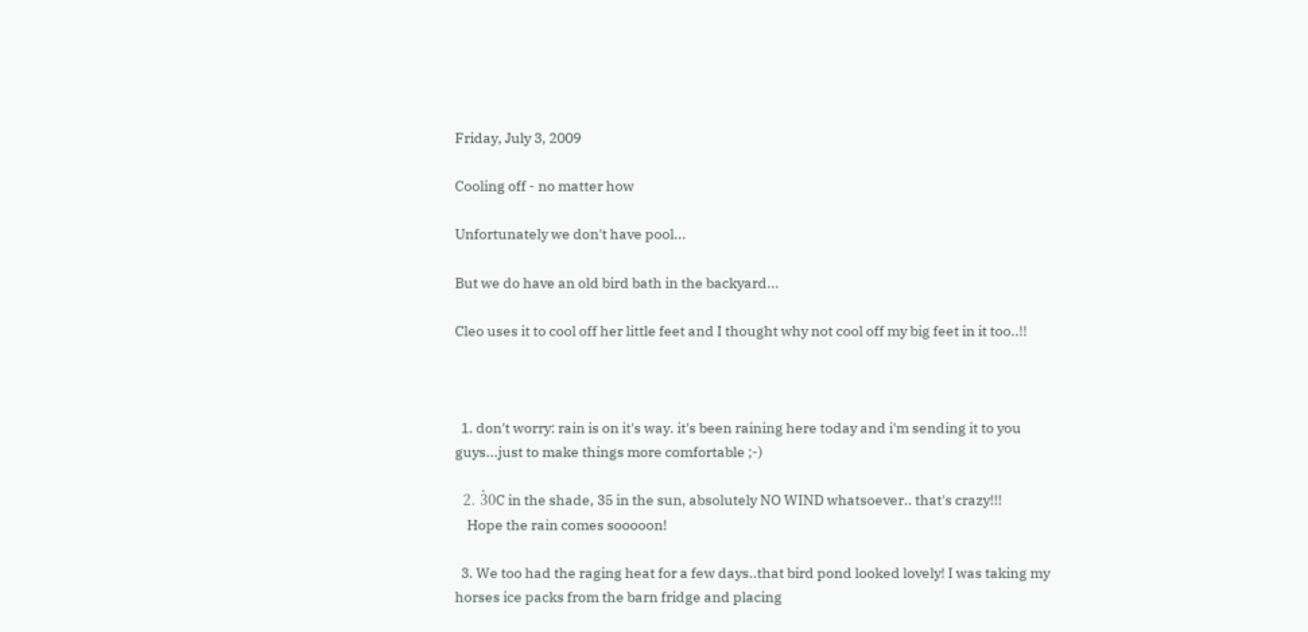Friday, July 3, 2009

Cooling off - no matter how

Unfortunately we don't have pool...

But we do have an old bird bath in the backyard...

Cleo uses it to cool off her little feet and I thought why not cool off my big feet in it too..!!



  1. don't worry: rain is on it's way. it's been raining here today and i'm sending it to you guys...just to make things more comfortable ;-)

  2. 30〫C in the shade, 35 in the sun, absolutely NO WIND whatsoever.. that's crazy!!!
    Hope the rain comes sooooon!

  3. We too had the raging heat for a few days..that bird pond looked lovely! I was taking my horses ice packs from the barn fridge and placing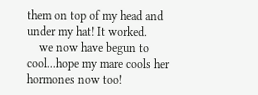them on top of my head and under my hat! It worked.
    we now have begun to cool...hope my mare cools her hormones now too!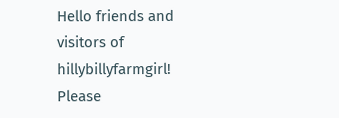Hello friends and visitors of hillybillyfarmgirl! Please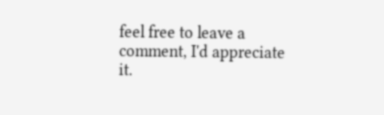feel free to leave a comment, I'd appreciate it.